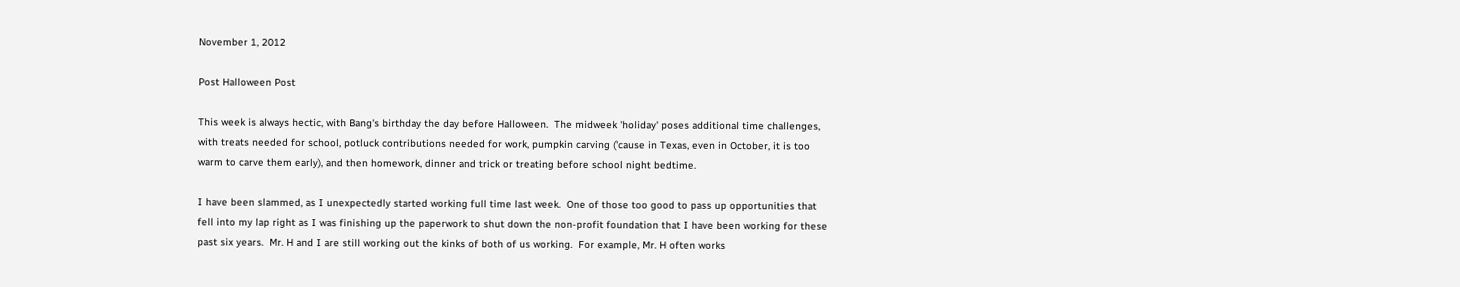November 1, 2012

Post Halloween Post

This week is always hectic, with Bang's birthday the day before Halloween.  The midweek 'holiday' poses additional time challenges, with treats needed for school, potluck contributions needed for work, pumpkin carving ('cause in Texas, even in October, it is too warm to carve them early), and then homework, dinner and trick or treating before school night bedtime.

I have been slammed, as I unexpectedly started working full time last week.  One of those too good to pass up opportunities that fell into my lap right as I was finishing up the paperwork to shut down the non-profit foundation that I have been working for these past six years.  Mr. H and I are still working out the kinks of both of us working.  For example, Mr. H often works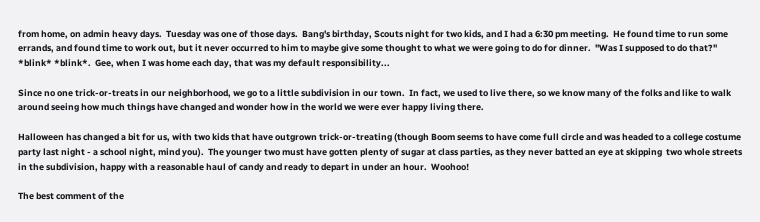from home, on admin heavy days.  Tuesday was one of those days.  Bang's birthday, Scouts night for two kids, and I had a 6:30 pm meeting.  He found time to run some errands, and found time to work out, but it never occurred to him to maybe give some thought to what we were going to do for dinner.  "Was I supposed to do that?" *blink* *blink*.  Gee, when I was home each day, that was my default responsibility...

Since no one trick-or-treats in our neighborhood, we go to a little subdivision in our town.  In fact, we used to live there, so we know many of the folks and like to walk around seeing how much things have changed and wonder how in the world we were ever happy living there.

Halloween has changed a bit for us, with two kids that have outgrown trick-or-treating (though Boom seems to have come full circle and was headed to a college costume party last night - a school night, mind you).  The younger two must have gotten plenty of sugar at class parties, as they never batted an eye at skipping  two whole streets in the subdivision, happy with a reasonable haul of candy and ready to depart in under an hour.  Woohoo!

The best comment of the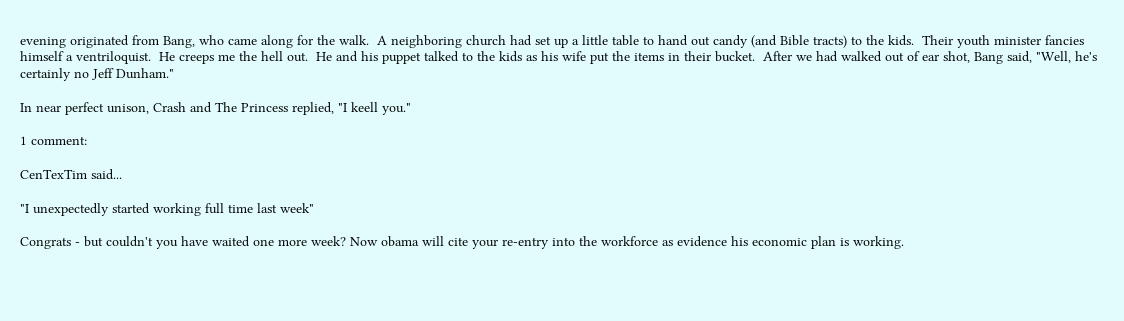evening originated from Bang, who came along for the walk.  A neighboring church had set up a little table to hand out candy (and Bible tracts) to the kids.  Their youth minister fancies himself a ventriloquist.  He creeps me the hell out.  He and his puppet talked to the kids as his wife put the items in their bucket.  After we had walked out of ear shot, Bang said, "Well, he's certainly no Jeff Dunham."

In near perfect unison, Crash and The Princess replied, "I keell you."

1 comment:

CenTexTim said...

"I unexpectedly started working full time last week"

Congrats - but couldn't you have waited one more week? Now obama will cite your re-entry into the workforce as evidence his economic plan is working.